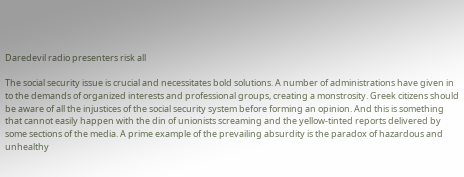Daredevil radio presenters risk all

The social security issue is crucial and necessitates bold solutions. A number of administrations have given in to the demands of organized interests and professional groups, creating a monstrosity. Greek citizens should be aware of all the injustices of the social security system before forming an opinion. And this is something that cannot easily happen with the din of unionists screaming and the yellow-tinted reports delivered by some sections of the media. A prime example of the prevailing absurdity is the paradox of hazardous and unhealthy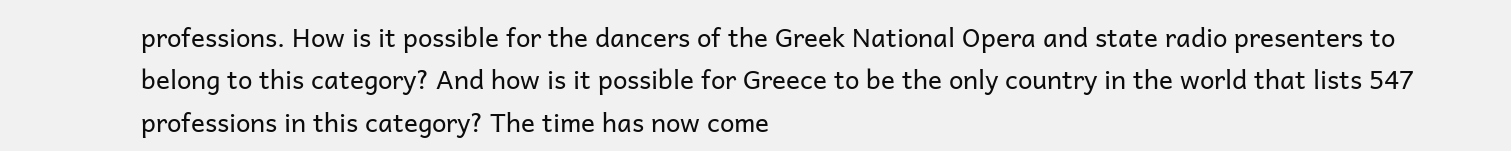professions. How is it possible for the dancers of the Greek National Opera and state radio presenters to belong to this category? And how is it possible for Greece to be the only country in the world that lists 547 professions in this category? The time has now come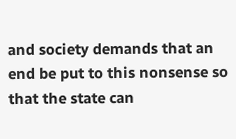and society demands that an end be put to this nonsense so that the state can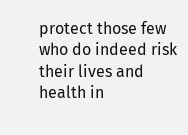protect those few who do indeed risk their lives and health in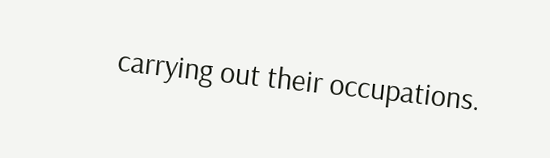carrying out their occupations.